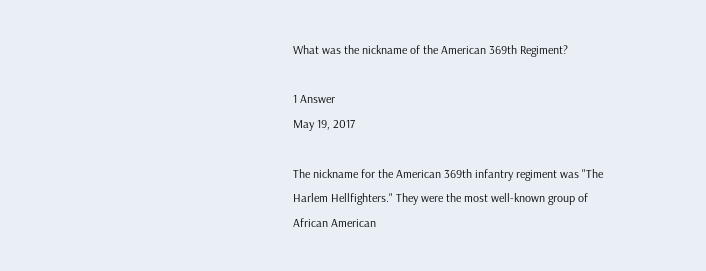What was the nickname of the American 369th Regiment?

1 Answer
May 19, 2017

The nickname for the American 369th infantry regiment was "The Harlem Hellfighters." They were the most well-known group of African American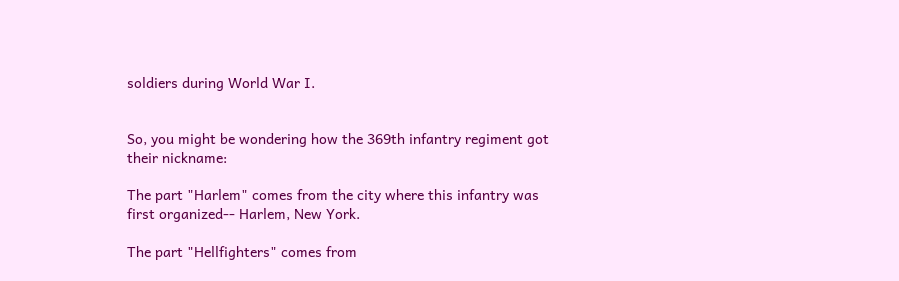soldiers during World War I.


So, you might be wondering how the 369th infantry regiment got their nickname:

The part "Harlem" comes from the city where this infantry was first organized-- Harlem, New York.

The part "Hellfighters" comes from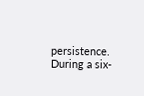persistence. During a six-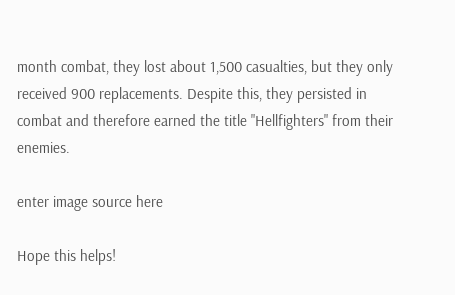month combat, they lost about 1,500 casualties, but they only received 900 replacements. Despite this, they persisted in combat and therefore earned the title "Hellfighters" from their enemies.

enter image source here

Hope this helps!